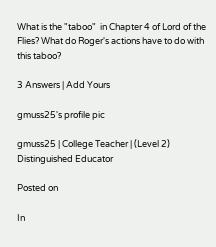What is the "taboo"  in Chapter 4 of Lord of the Flies? What do Roger's actions have to do with this taboo?

3 Answers | Add Yours

gmuss25's profile pic

gmuss25 | College Teacher | (Level 2) Distinguished Educator

Posted on

In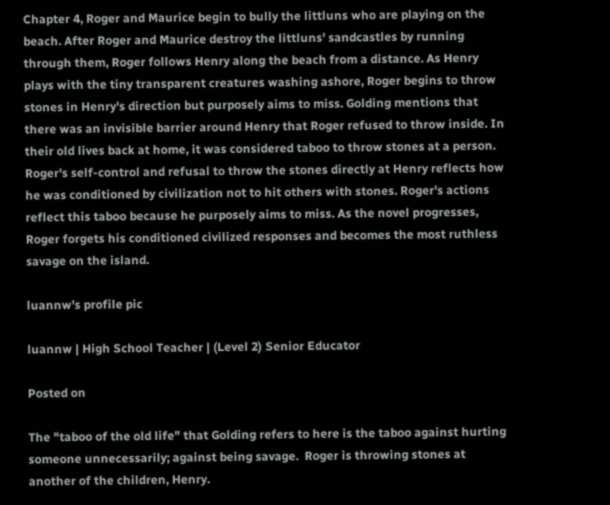Chapter 4, Roger and Maurice begin to bully the littluns who are playing on the beach. After Roger and Maurice destroy the littluns' sandcastles by running through them, Roger follows Henry along the beach from a distance. As Henry plays with the tiny transparent creatures washing ashore, Roger begins to throw stones in Henry's direction but purposely aims to miss. Golding mentions that there was an invisible barrier around Henry that Roger refused to throw inside. In their old lives back at home, it was considered taboo to throw stones at a person. Roger's self-control and refusal to throw the stones directly at Henry reflects how he was conditioned by civilization not to hit others with stones. Roger's actions reflect this taboo because he purposely aims to miss. As the novel progresses, Roger forgets his conditioned civilized responses and becomes the most ruthless savage on the island.

luannw's profile pic

luannw | High School Teacher | (Level 2) Senior Educator

Posted on

The "taboo of the old life" that Golding refers to here is the taboo against hurting someone unnecessarily; against being savage.  Roger is throwing stones at another of the children, Henry.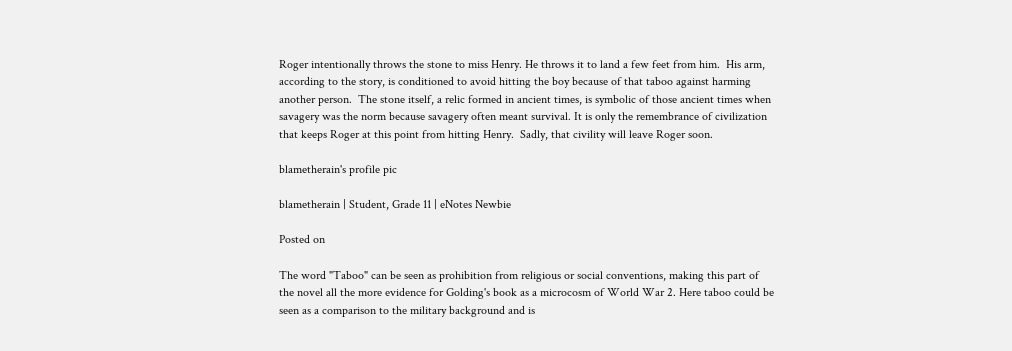Roger intentionally throws the stone to miss Henry. He throws it to land a few feet from him.  His arm, according to the story, is conditioned to avoid hitting the boy because of that taboo against harming another person.  The stone itself, a relic formed in ancient times, is symbolic of those ancient times when savagery was the norm because savagery often meant survival. It is only the remembrance of civilization that keeps Roger at this point from hitting Henry.  Sadly, that civility will leave Roger soon.

blametherain's profile pic

blametherain | Student, Grade 11 | eNotes Newbie

Posted on

The word "Taboo" can be seen as prohibition from religious or social conventions, making this part of the novel all the more evidence for Golding's book as a microcosm of World War 2. Here taboo could be seen as a comparison to the military background and is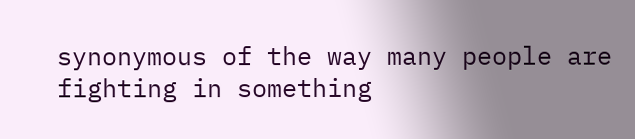synonymous of the way many people are fighting in something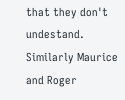that they don't undestand. Similarly Maurice and Roger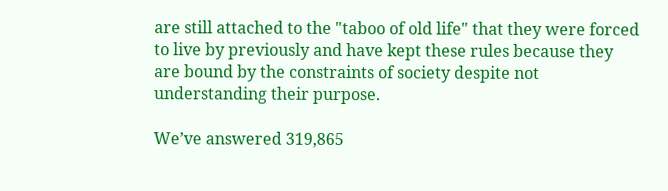are still attached to the "taboo of old life" that they were forced to live by previously and have kept these rules because they are bound by the constraints of society despite not understanding their purpose.

We’ve answered 319,865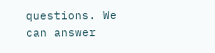questions. We can answer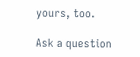yours, too.

Ask a question